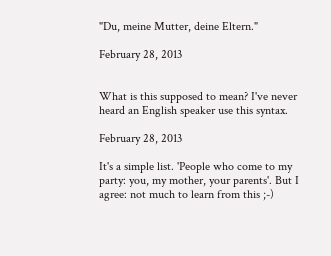"Du, meine Mutter, deine Eltern."

February 28, 2013


What is this supposed to mean? I've never heard an English speaker use this syntax.

February 28, 2013

It's a simple list. 'People who come to my party: you, my mother, your parents'. But I agree: not much to learn from this ;-)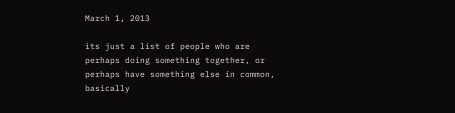March 1, 2013

its just a list of people who are perhaps doing something together, or perhaps have something else in common, basically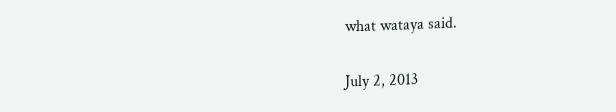what wataya said.

July 2, 2013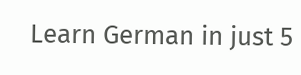Learn German in just 5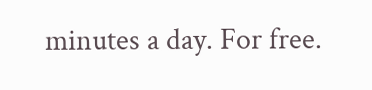minutes a day. For free.